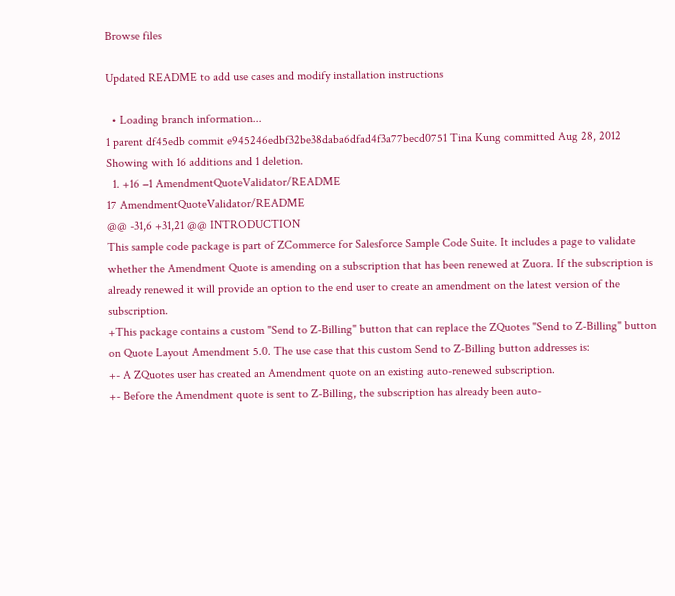Browse files

Updated README to add use cases and modify installation instructions

  • Loading branch information...
1 parent df45edb commit e945246edbf32be38daba6dfad4f3a77becd0751 Tina Kung committed Aug 28, 2012
Showing with 16 additions and 1 deletion.
  1. +16 −1 AmendmentQuoteValidator/README
17 AmendmentQuoteValidator/README
@@ -31,6 +31,21 @@ INTRODUCTION
This sample code package is part of ZCommerce for Salesforce Sample Code Suite. It includes a page to validate whether the Amendment Quote is amending on a subscription that has been renewed at Zuora. If the subscription is already renewed it will provide an option to the end user to create an amendment on the latest version of the subscription.
+This package contains a custom "Send to Z-Billing" button that can replace the ZQuotes "Send to Z-Billing" button on Quote Layout Amendment 5.0. The use case that this custom Send to Z-Billing button addresses is:
+- A ZQuotes user has created an Amendment quote on an existing auto-renewed subscription.
+- Before the Amendment quote is sent to Z-Billing, the subscription has already been auto-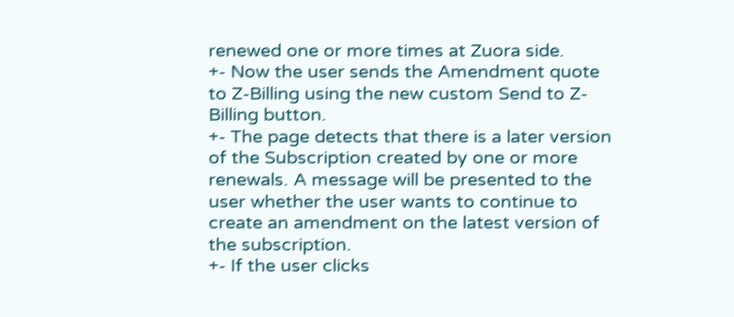renewed one or more times at Zuora side.
+- Now the user sends the Amendment quote to Z-Billing using the new custom Send to Z-Billing button.
+- The page detects that there is a later version of the Subscription created by one or more renewals. A message will be presented to the user whether the user wants to continue to create an amendment on the latest version of the subscription.
+- If the user clicks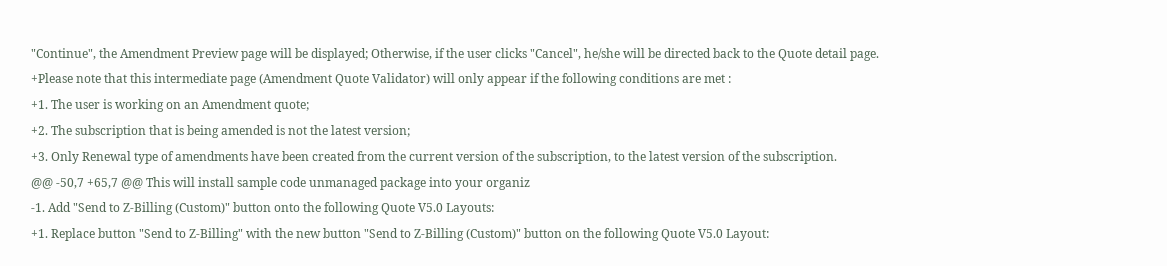"Continue", the Amendment Preview page will be displayed; Otherwise, if the user clicks "Cancel", he/she will be directed back to the Quote detail page.
+Please note that this intermediate page (Amendment Quote Validator) will only appear if the following conditions are met :
+1. The user is working on an Amendment quote;
+2. The subscription that is being amended is not the latest version;
+3. Only Renewal type of amendments have been created from the current version of the subscription, to the latest version of the subscription.
@@ -50,7 +65,7 @@ This will install sample code unmanaged package into your organiz
-1. Add "Send to Z-Billing (Custom)" button onto the following Quote V5.0 Layouts:
+1. Replace button "Send to Z-Billing" with the new button "Send to Z-Billing (Custom)" button on the following Quote V5.0 Layout: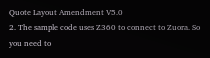Quote Layout Amendment V5.0
2. The sample code uses Z360 to connect to Zuora. So you need to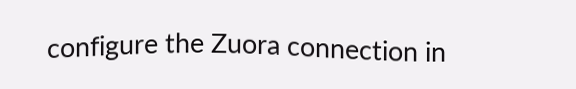configure the Zuora connection in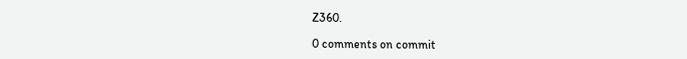Z360.

0 comments on commit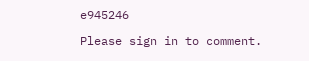e945246

Please sign in to comment.